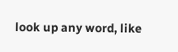look up any word, like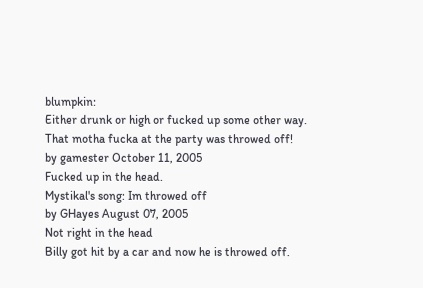blumpkin:
Either drunk or high or fucked up some other way.
That motha fucka at the party was throwed off!
by gamester October 11, 2005
Fucked up in the head.
Mystikal's song: Im throwed off
by GHayes August 07, 2005
Not right in the head
Billy got hit by a car and now he is throwed off.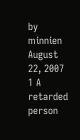by minnien August 22, 2007
1 A retarded person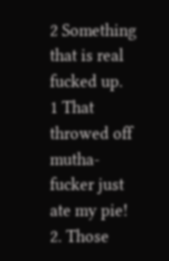2 Something that is real fucked up.
1 That throwed off mutha-fucker just ate my pie!
2. Those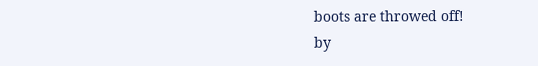boots are throwed off!
by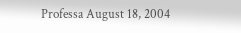Professa August 18, 2004